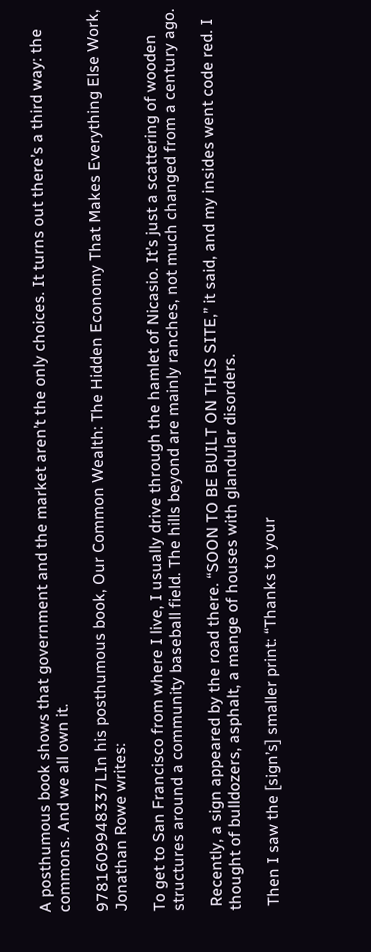A posthumous book shows that government and the market aren’t the only choices. It turns out there’s a third way: the commons. And we all own it.

9781609948337LIn his posthumous book, Our Common Wealth: The Hidden Economy That Makes Everything Else Work, Jonathan Rowe writes:

To get to San Francisco from where I live, I usually drive through the hamlet of Nicasio. It’s just a scattering of wooden structures around a community baseball field. The hills beyond are mainly ranches, not much changed from a century ago.

 Recently, a sign appeared by the road there. “SOON TO BE BUILT ON THIS SITE,” it said, and my insides went code red. I thought of bulldozers, asphalt, a mange of houses with glandular disorders.

 Then I saw the [sign’s] smaller print: “Thanks to your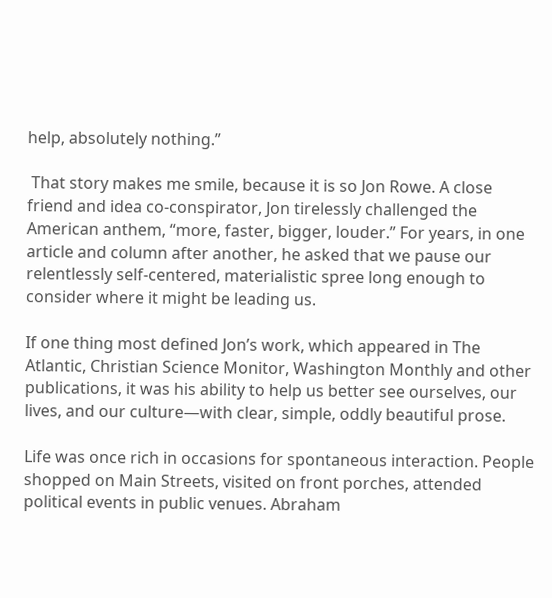help, absolutely nothing.”

 That story makes me smile, because it is so Jon Rowe. A close friend and idea co-conspirator, Jon tirelessly challenged the American anthem, “more, faster, bigger, louder.” For years, in one article and column after another, he asked that we pause our relentlessly self-centered, materialistic spree long enough to consider where it might be leading us.

If one thing most defined Jon’s work, which appeared in The Atlantic, Christian Science Monitor, Washington Monthly and other publications, it was his ability to help us better see ourselves, our lives, and our culture—with clear, simple, oddly beautiful prose.

Life was once rich in occasions for spontaneous interaction. People shopped on Main Streets, visited on front porches, attended political events in public venues. Abraham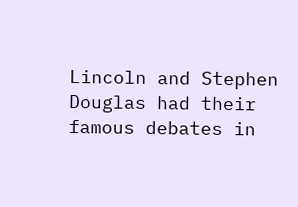Lincoln and Stephen Douglas had their famous debates in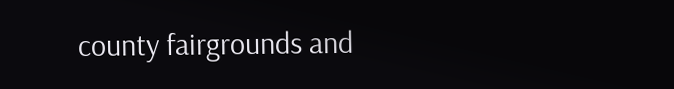county fairgrounds and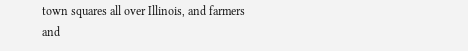town squares all over Illinois, and farmers and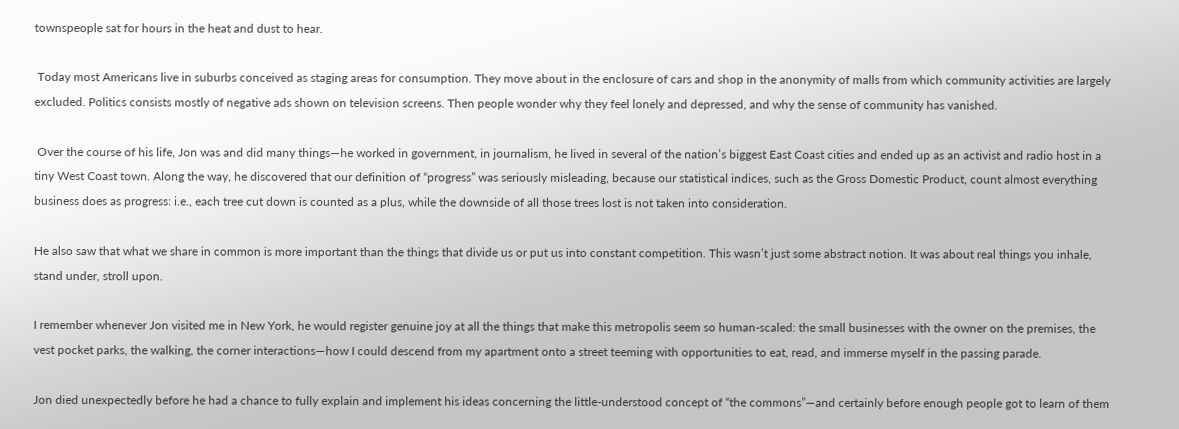townspeople sat for hours in the heat and dust to hear.

 Today most Americans live in suburbs conceived as staging areas for consumption. They move about in the enclosure of cars and shop in the anonymity of malls from which community activities are largely excluded. Politics consists mostly of negative ads shown on television screens. Then people wonder why they feel lonely and depressed, and why the sense of community has vanished.

 Over the course of his life, Jon was and did many things—he worked in government, in journalism, he lived in several of the nation’s biggest East Coast cities and ended up as an activist and radio host in a tiny West Coast town. Along the way, he discovered that our definition of “progress” was seriously misleading, because our statistical indices, such as the Gross Domestic Product, count almost everything business does as progress: i.e., each tree cut down is counted as a plus, while the downside of all those trees lost is not taken into consideration.

He also saw that what we share in common is more important than the things that divide us or put us into constant competition. This wasn’t just some abstract notion. It was about real things you inhale, stand under, stroll upon.

I remember whenever Jon visited me in New York, he would register genuine joy at all the things that make this metropolis seem so human-scaled: the small businesses with the owner on the premises, the vest pocket parks, the walking, the corner interactions—how I could descend from my apartment onto a street teeming with opportunities to eat, read, and immerse myself in the passing parade.

Jon died unexpectedly before he had a chance to fully explain and implement his ideas concerning the little-understood concept of “the commons”—and certainly before enough people got to learn of them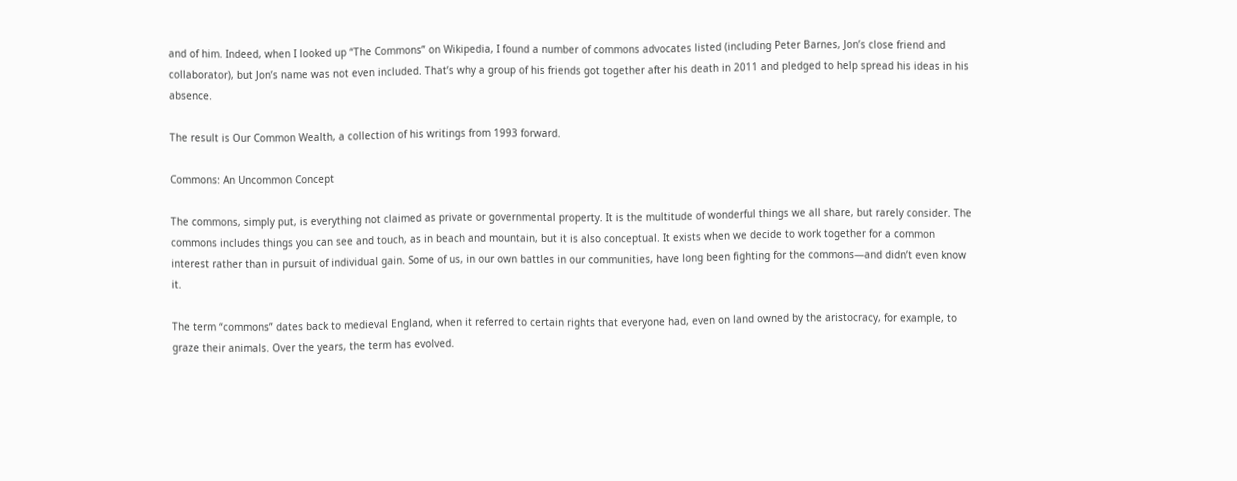and of him. Indeed, when I looked up “The Commons” on Wikipedia, I found a number of commons advocates listed (including Peter Barnes, Jon’s close friend and collaborator), but Jon’s name was not even included. That’s why a group of his friends got together after his death in 2011 and pledged to help spread his ideas in his absence.

The result is Our Common Wealth, a collection of his writings from 1993 forward.

Commons: An Uncommon Concept

The commons, simply put, is everything not claimed as private or governmental property. It is the multitude of wonderful things we all share, but rarely consider. The commons includes things you can see and touch, as in beach and mountain, but it is also conceptual. It exists when we decide to work together for a common interest rather than in pursuit of individual gain. Some of us, in our own battles in our communities, have long been fighting for the commons—and didn’t even know it.

The term “commons” dates back to medieval England, when it referred to certain rights that everyone had, even on land owned by the aristocracy, for example, to graze their animals. Over the years, the term has evolved.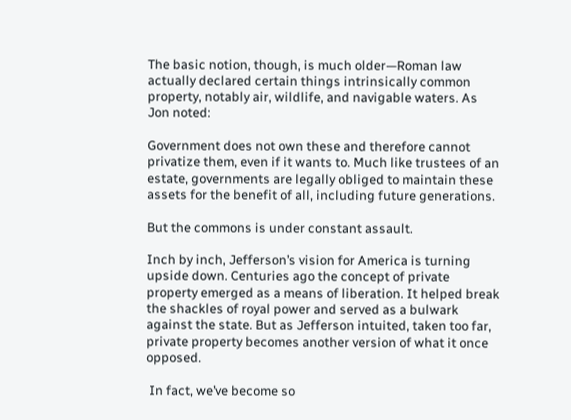The basic notion, though, is much older—Roman law actually declared certain things intrinsically common property, notably air, wildlife, and navigable waters. As Jon noted:

Government does not own these and therefore cannot privatize them, even if it wants to. Much like trustees of an estate, governments are legally obliged to maintain these assets for the benefit of all, including future generations.

But the commons is under constant assault.

Inch by inch, Jefferson’s vision for America is turning upside down. Centuries ago the concept of private property emerged as a means of liberation. It helped break the shackles of royal power and served as a bulwark against the state. But as Jefferson intuited, taken too far, private property becomes another version of what it once opposed.

 In fact, we’ve become so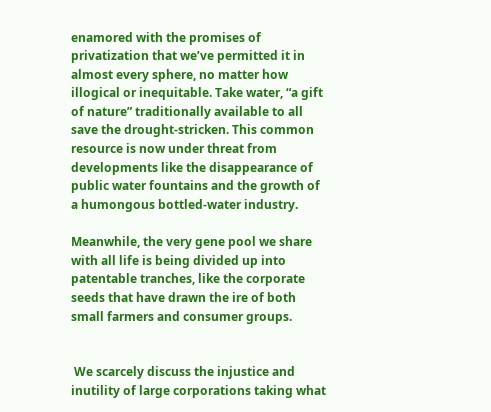enamored with the promises of privatization that we’ve permitted it in almost every sphere, no matter how illogical or inequitable. Take water, “a gift of nature” traditionally available to all save the drought-stricken. This common resource is now under threat from developments like the disappearance of public water fountains and the growth of a humongous bottled-water industry.

Meanwhile, the very gene pool we share with all life is being divided up into patentable tranches, like the corporate seeds that have drawn the ire of both small farmers and consumer groups.


 We scarcely discuss the injustice and inutility of large corporations taking what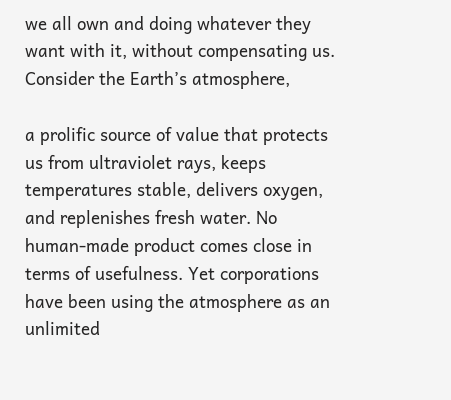we all own and doing whatever they want with it, without compensating us. Consider the Earth’s atmosphere,

a prolific source of value that protects us from ultraviolet rays, keeps temperatures stable, delivers oxygen, and replenishes fresh water. No human-made product comes close in terms of usefulness. Yet corporations have been using the atmosphere as an unlimited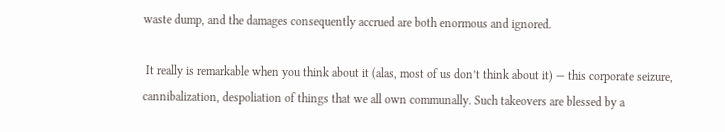waste dump, and the damages consequently accrued are both enormous and ignored.

 It really is remarkable when you think about it (alas, most of us don’t think about it) — this corporate seizure, cannibalization, despoliation of things that we all own communally. Such takeovers are blessed by a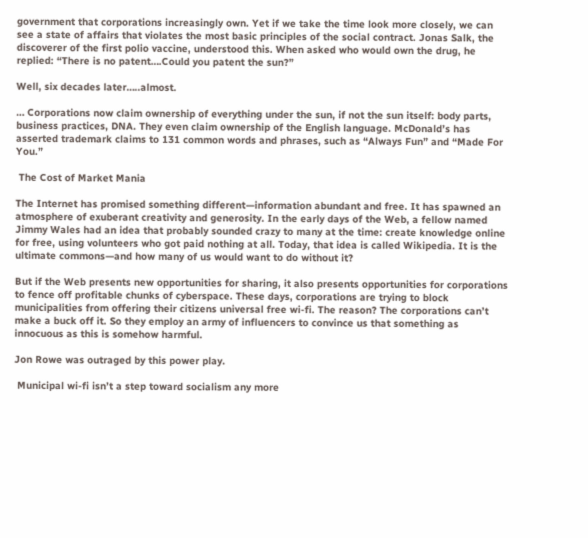government that corporations increasingly own. Yet if we take the time look more closely, we can see a state of affairs that violates the most basic principles of the social contract. Jonas Salk, the discoverer of the first polio vaccine, understood this. When asked who would own the drug, he replied: “There is no patent….Could you patent the sun?”

Well, six decades later…..almost.

… Corporations now claim ownership of everything under the sun, if not the sun itself: body parts, business practices, DNA. They even claim ownership of the English language. McDonald’s has asserted trademark claims to 131 common words and phrases, such as “Always Fun” and “Made For You.”

 The Cost of Market Mania

The Internet has promised something different—information abundant and free. It has spawned an atmosphere of exuberant creativity and generosity. In the early days of the Web, a fellow named Jimmy Wales had an idea that probably sounded crazy to many at the time: create knowledge online for free, using volunteers who got paid nothing at all. Today, that idea is called Wikipedia. It is the ultimate commons—and how many of us would want to do without it?

But if the Web presents new opportunities for sharing, it also presents opportunities for corporations to fence off profitable chunks of cyberspace. These days, corporations are trying to block municipalities from offering their citizens universal free wi-fi. The reason? The corporations can’t make a buck off it. So they employ an army of influencers to convince us that something as innocuous as this is somehow harmful.

Jon Rowe was outraged by this power play.

 Municipal wi-fi isn’t a step toward socialism any more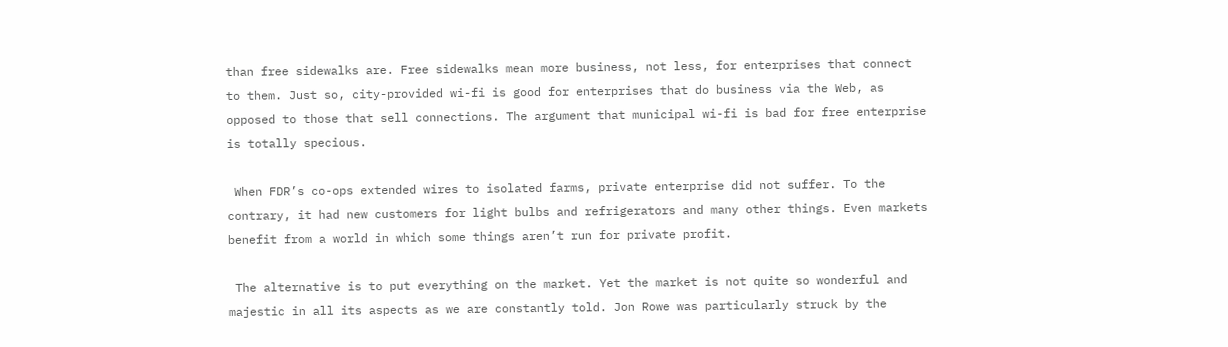than free sidewalks are. Free sidewalks mean more business, not less, for enterprises that connect to them. Just so, city-provided wi-fi is good for enterprises that do business via the Web, as opposed to those that sell connections. The argument that municipal wi-fi is bad for free enterprise is totally specious.

 When FDR’s co-ops extended wires to isolated farms, private enterprise did not suffer. To the contrary, it had new customers for light bulbs and refrigerators and many other things. Even markets benefit from a world in which some things aren’t run for private profit.

 The alternative is to put everything on the market. Yet the market is not quite so wonderful and majestic in all its aspects as we are constantly told. Jon Rowe was particularly struck by the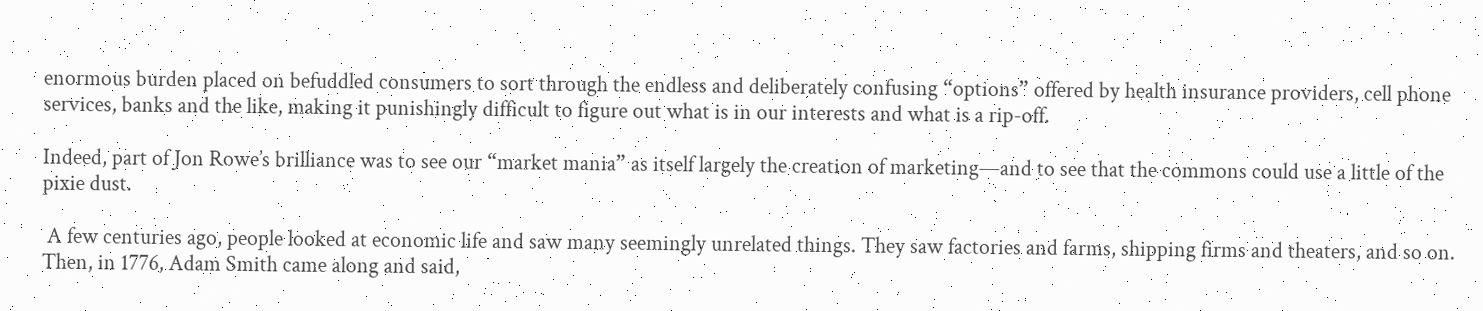enormous burden placed on befuddled consumers to sort through the endless and deliberately confusing “options” offered by health insurance providers, cell phone services, banks and the like, making it punishingly difficult to figure out what is in our interests and what is a rip-off.

Indeed, part of Jon Rowe’s brilliance was to see our “market mania” as itself largely the creation of marketing—and to see that the commons could use a little of the pixie dust.

 A few centuries ago, people looked at economic life and saw many seemingly unrelated things. They saw factories and farms, shipping firms and theaters, and so on. Then, in 1776, Adam Smith came along and said,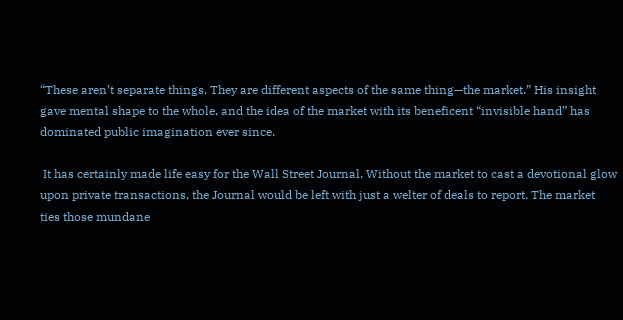“These aren’t separate things. They are different aspects of the same thing—the market.” His insight gave mental shape to the whole, and the idea of the market with its beneficent “invisible hand” has dominated public imagination ever since.

 It has certainly made life easy for the Wall Street Journal. Without the market to cast a devotional glow upon private transactions, the Journal would be left with just a welter of deals to report. The market ties those mundane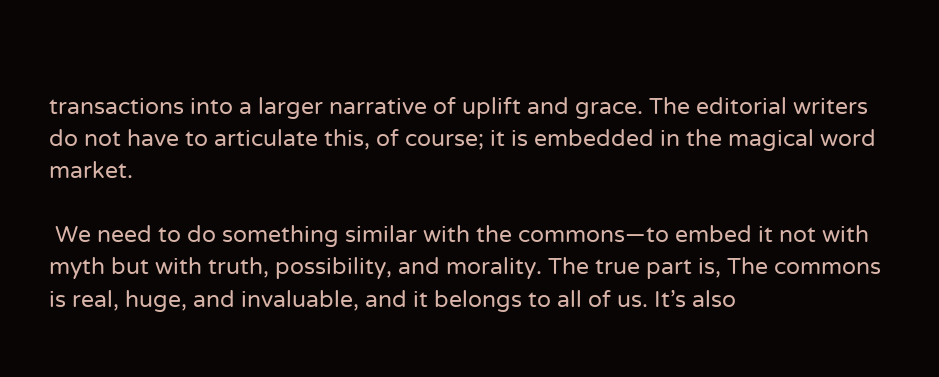transactions into a larger narrative of uplift and grace. The editorial writers do not have to articulate this, of course; it is embedded in the magical word market.

 We need to do something similar with the commons—to embed it not with myth but with truth, possibility, and morality. The true part is, The commons is real, huge, and invaluable, and it belongs to all of us. It’s also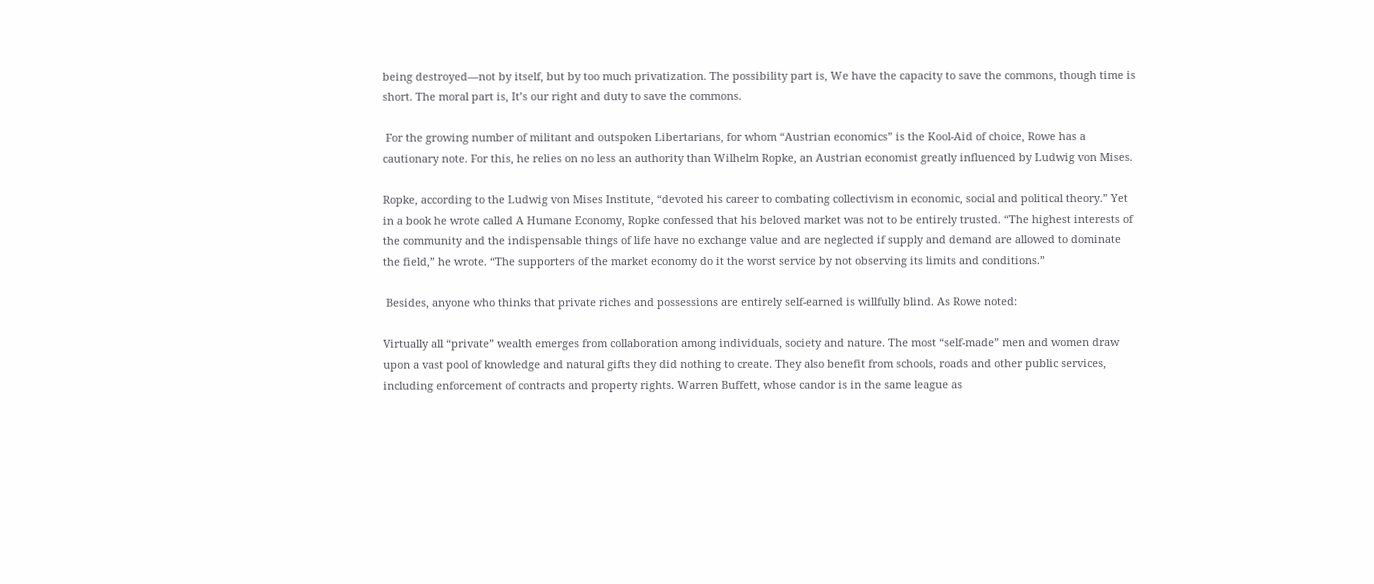being destroyed—not by itself, but by too much privatization. The possibility part is, We have the capacity to save the commons, though time is short. The moral part is, It’s our right and duty to save the commons.

 For the growing number of militant and outspoken Libertarians, for whom “Austrian economics” is the Kool-Aid of choice, Rowe has a cautionary note. For this, he relies on no less an authority than Wilhelm Ropke, an Austrian economist greatly influenced by Ludwig von Mises.

Ropke, according to the Ludwig von Mises Institute, “devoted his career to combating collectivism in economic, social and political theory.” Yet in a book he wrote called A Humane Economy, Ropke confessed that his beloved market was not to be entirely trusted. “The highest interests of the community and the indispensable things of life have no exchange value and are neglected if supply and demand are allowed to dominate the field,” he wrote. “The supporters of the market economy do it the worst service by not observing its limits and conditions.”

 Besides, anyone who thinks that private riches and possessions are entirely self-earned is willfully blind. As Rowe noted:

Virtually all “private” wealth emerges from collaboration among individuals, society and nature. The most “self-made” men and women draw upon a vast pool of knowledge and natural gifts they did nothing to create. They also benefit from schools, roads and other public services, including enforcement of contracts and property rights. Warren Buffett, whose candor is in the same league as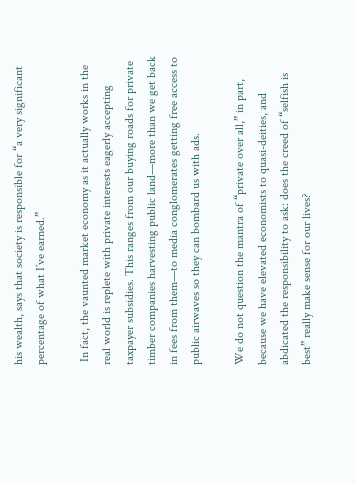his wealth, says that society is responsible for “a very significant percentage of what I’ve earned.”

 In fact, the vaunted market economy as it actually works in the real world is replete with private interests eagerly accepting taxpayer subsidies. This ranges from our buying roads for private timber companies harvesting public land—more than we get back in fees from them—to media conglomerates getting free access to public airwaves so they can bombard us with ads.

We do not question the mantra of “private over all,” in part, because we have elevated economists to quasi-deities, and abdicated the responsibility to ask: does the creed of “selfish is best” really make sense for our lives?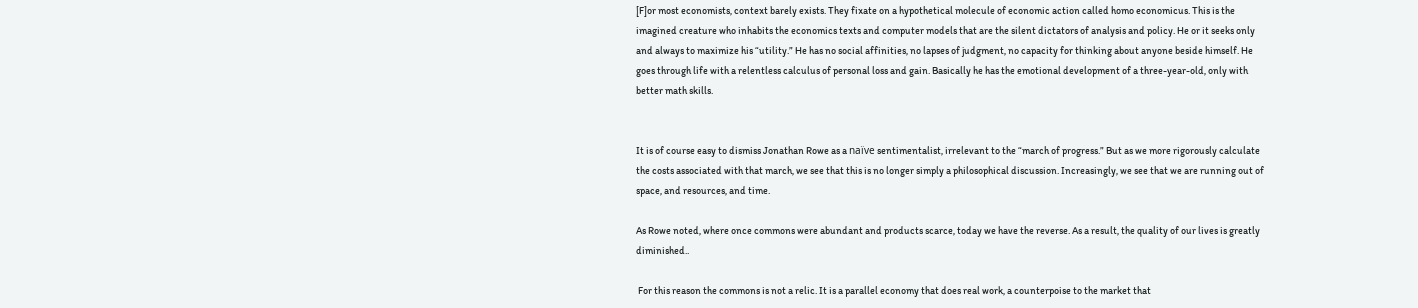[F]or most economists, context barely exists. They fixate on a hypothetical molecule of economic action called homo economicus. This is the imagined creature who inhabits the economics texts and computer models that are the silent dictators of analysis and policy. He or it seeks only and always to maximize his “utility.” He has no social affinities, no lapses of judgment, no capacity for thinking about anyone beside himself. He goes through life with a relentless calculus of personal loss and gain. Basically he has the emotional development of a three-year-old, only with better math skills.


It is of course easy to dismiss Jonathan Rowe as a naïve sentimentalist, irrelevant to the “march of progress.” But as we more rigorously calculate the costs associated with that march, we see that this is no longer simply a philosophical discussion. Increasingly, we see that we are running out of space, and resources, and time.

As Rowe noted, where once commons were abundant and products scarce, today we have the reverse. As a result, the quality of our lives is greatly diminished..

 For this reason the commons is not a relic. It is a parallel economy that does real work, a counterpoise to the market that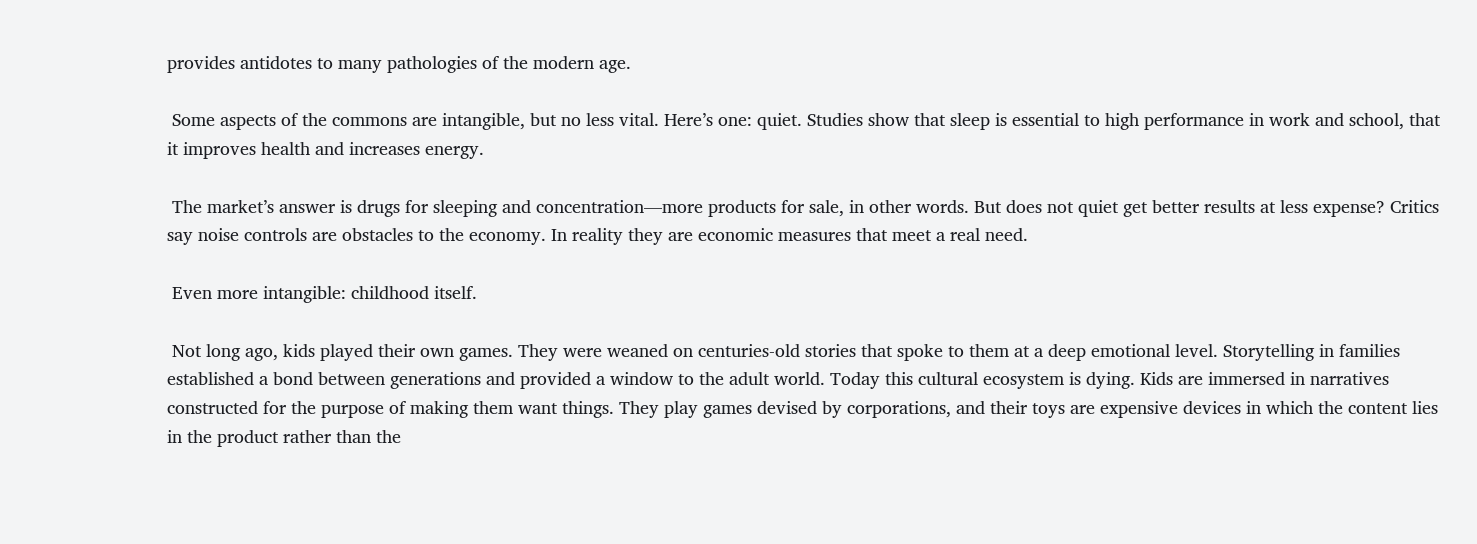provides antidotes to many pathologies of the modern age.

 Some aspects of the commons are intangible, but no less vital. Here’s one: quiet. Studies show that sleep is essential to high performance in work and school, that it improves health and increases energy.

 The market’s answer is drugs for sleeping and concentration—more products for sale, in other words. But does not quiet get better results at less expense? Critics say noise controls are obstacles to the economy. In reality they are economic measures that meet a real need.

 Even more intangible: childhood itself.

 Not long ago, kids played their own games. They were weaned on centuries-old stories that spoke to them at a deep emotional level. Storytelling in families established a bond between generations and provided a window to the adult world. Today this cultural ecosystem is dying. Kids are immersed in narratives constructed for the purpose of making them want things. They play games devised by corporations, and their toys are expensive devices in which the content lies in the product rather than the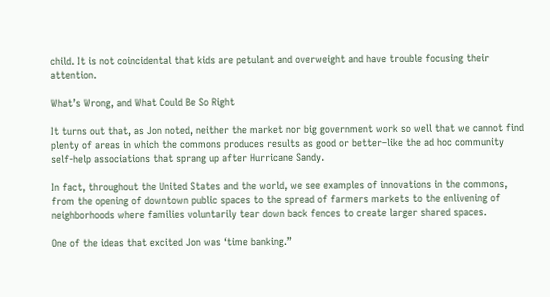child. It is not coincidental that kids are petulant and overweight and have trouble focusing their attention.

What’s Wrong, and What Could Be So Right

It turns out that, as Jon noted, neither the market nor big government work so well that we cannot find plenty of areas in which the commons produces results as good or better–like the ad hoc community self-help associations that sprang up after Hurricane Sandy.

In fact, throughout the United States and the world, we see examples of innovations in the commons, from the opening of downtown public spaces to the spread of farmers markets to the enlivening of neighborhoods where families voluntarily tear down back fences to create larger shared spaces.

One of the ideas that excited Jon was ‘time banking.”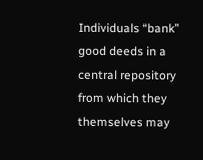Individuals “bank” good deeds in a central repository from which they themselves may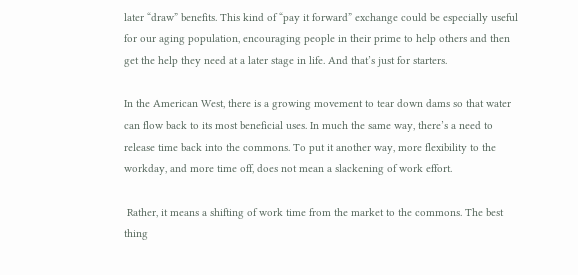later “draw” benefits. This kind of “pay it forward” exchange could be especially useful for our aging population, encouraging people in their prime to help others and then get the help they need at a later stage in life. And that’s just for starters.

In the American West, there is a growing movement to tear down dams so that water can flow back to its most beneficial uses. In much the same way, there’s a need to release time back into the commons. To put it another way, more flexibility to the workday, and more time off, does not mean a slackening of work effort.

 Rather, it means a shifting of work time from the market to the commons. The best thing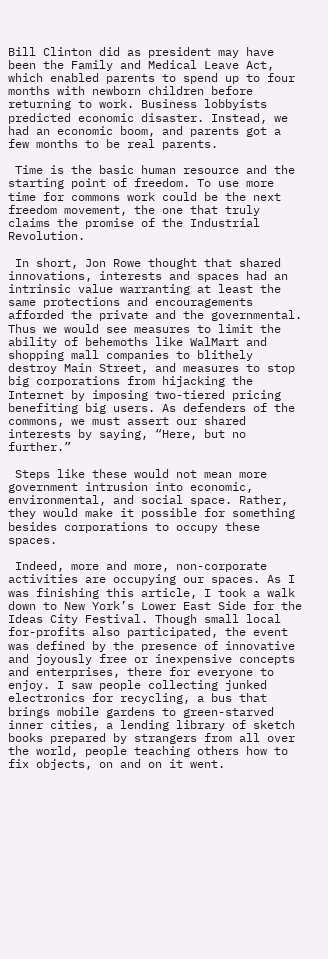Bill Clinton did as president may have been the Family and Medical Leave Act, which enabled parents to spend up to four months with newborn children before returning to work. Business lobbyists predicted economic disaster. Instead, we had an economic boom, and parents got a few months to be real parents.

 Time is the basic human resource and the starting point of freedom. To use more time for commons work could be the next freedom movement, the one that truly claims the promise of the Industrial Revolution.

 In short, Jon Rowe thought that shared innovations, interests and spaces had an intrinsic value warranting at least the same protections and encouragements afforded the private and the governmental. Thus we would see measures to limit the ability of behemoths like WalMart and shopping mall companies to blithely destroy Main Street, and measures to stop big corporations from hijacking the Internet by imposing two-tiered pricing benefiting big users. As defenders of the commons, we must assert our shared interests by saying, “Here, but no further.”

 Steps like these would not mean more government intrusion into economic, environmental, and social space. Rather, they would make it possible for something besides corporations to occupy these spaces.

 Indeed, more and more, non-corporate activities are occupying our spaces. As I was finishing this article, I took a walk down to New York’s Lower East Side for the Ideas City Festival. Though small local for-profits also participated, the event was defined by the presence of innovative and joyously free or inexpensive concepts and enterprises, there for everyone to enjoy. I saw people collecting junked electronics for recycling, a bus that brings mobile gardens to green-starved inner cities, a lending library of sketch books prepared by strangers from all over the world, people teaching others how to fix objects, on and on it went.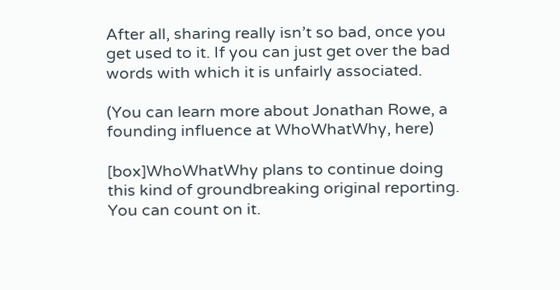After all, sharing really isn’t so bad, once you get used to it. If you can just get over the bad words with which it is unfairly associated.

(You can learn more about Jonathan Rowe, a founding influence at WhoWhatWhy, here)

[box]WhoWhatWhy plans to continue doing this kind of groundbreaking original reporting. You can count on it.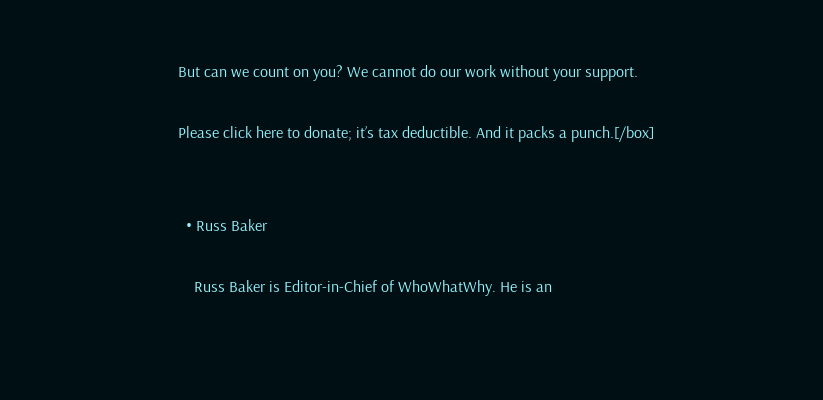But can we count on you? We cannot do our work without your support.

Please click here to donate; it’s tax deductible. And it packs a punch.[/box]


  • Russ Baker

    Russ Baker is Editor-in-Chief of WhoWhatWhy. He is an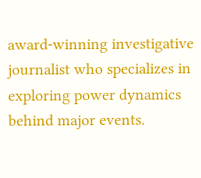award-winning investigative journalist who specializes in exploring power dynamics behind major events.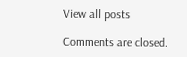View all posts

Comments are closed.